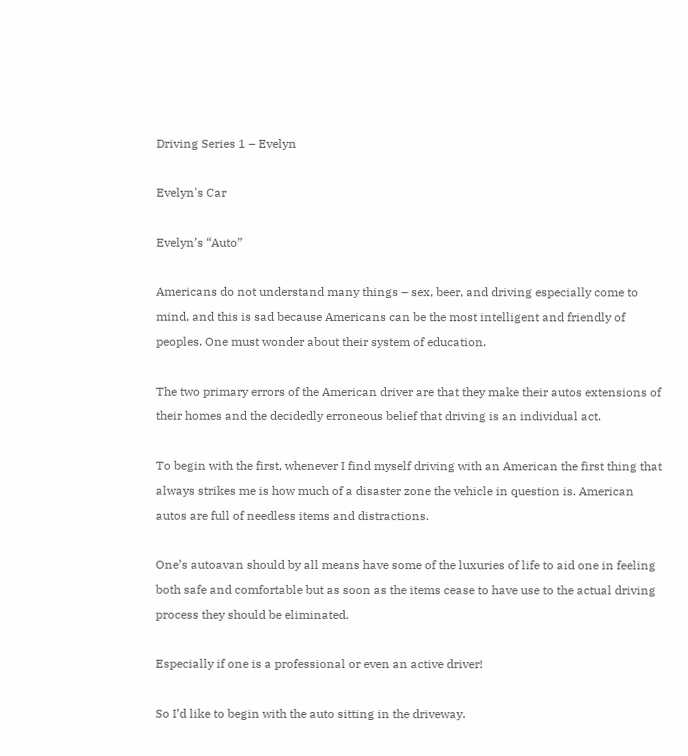Driving Series 1 – Evelyn

Evelyn's Car

Evelyn’s “Auto”

Americans do not understand many things – sex, beer, and driving especially come to mind, and this is sad because Americans can be the most intelligent and friendly of peoples. One must wonder about their system of education.

The two primary errors of the American driver are that they make their autos extensions of their homes and the decidedly erroneous belief that driving is an individual act.

To begin with the first, whenever I find myself driving with an American the first thing that always strikes me is how much of a disaster zone the vehicle in question is. American autos are full of needless items and distractions.

One’s autoavan should by all means have some of the luxuries of life to aid one in feeling both safe and comfortable but as soon as the items cease to have use to the actual driving process they should be eliminated.

Especially if one is a professional or even an active driver!

So I’d like to begin with the auto sitting in the driveway.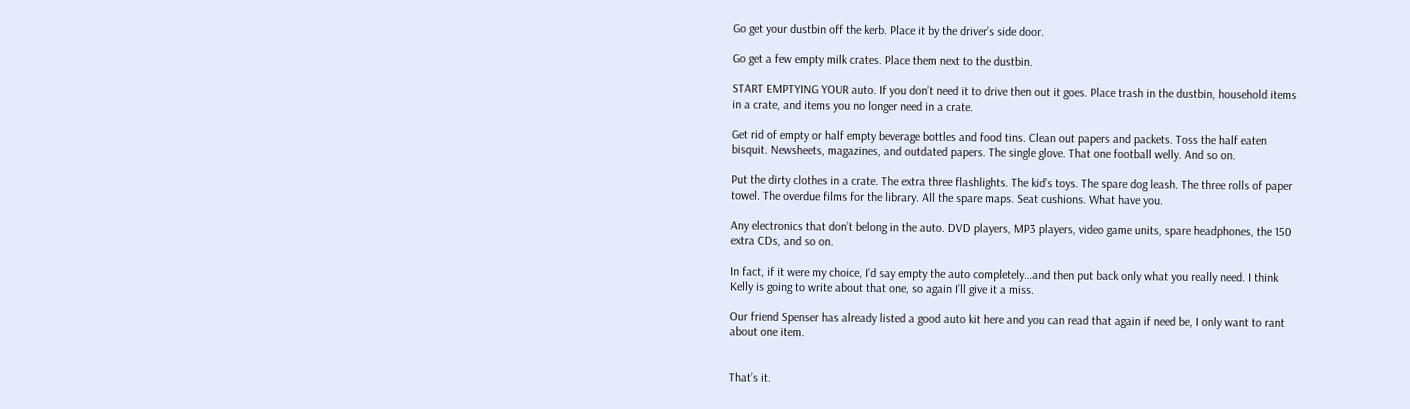Go get your dustbin off the kerb. Place it by the driver’s side door.

Go get a few empty milk crates. Place them next to the dustbin.

START EMPTYING YOUR auto. If you don’t need it to drive then out it goes. Place trash in the dustbin, household items in a crate, and items you no longer need in a crate.

Get rid of empty or half empty beverage bottles and food tins. Clean out papers and packets. Toss the half eaten bisquit. Newsheets, magazines, and outdated papers. The single glove. That one football welly. And so on.

Put the dirty clothes in a crate. The extra three flashlights. The kid’s toys. The spare dog leash. The three rolls of paper towel. The overdue films for the library. All the spare maps. Seat cushions. What have you.

Any electronics that don’t belong in the auto. DVD players, MP3 players, video game units, spare headphones, the 150 extra CDs, and so on.

In fact, if it were my choice, I’d say empty the auto completely…and then put back only what you really need. I think Kelly is going to write about that one, so again I’ll give it a miss.

Our friend Spenser has already listed a good auto kit here and you can read that again if need be, I only want to rant about one item.


That’s it.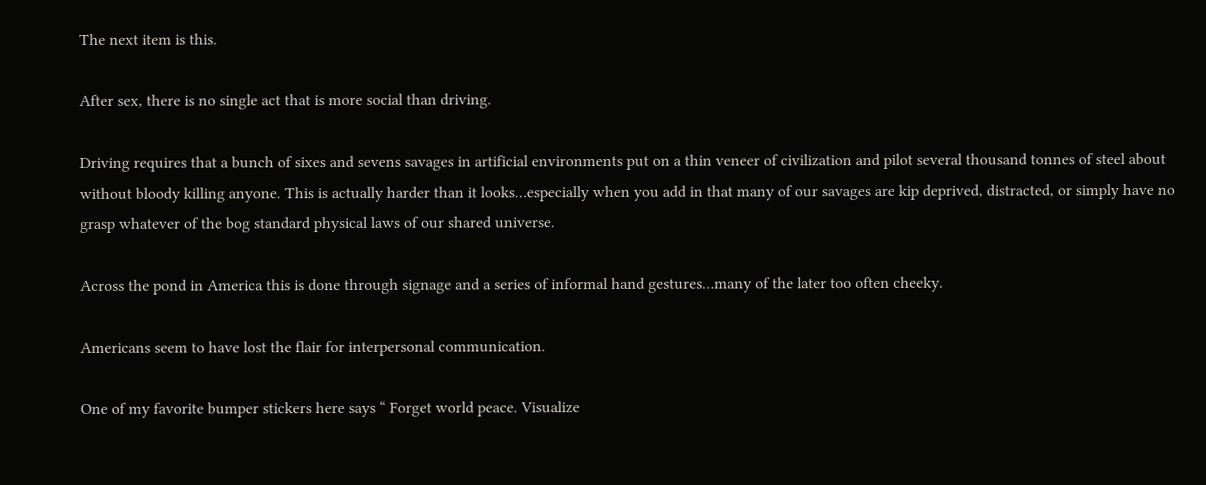The next item is this.

After sex, there is no single act that is more social than driving.

Driving requires that a bunch of sixes and sevens savages in artificial environments put on a thin veneer of civilization and pilot several thousand tonnes of steel about without bloody killing anyone. This is actually harder than it looks…especially when you add in that many of our savages are kip deprived, distracted, or simply have no grasp whatever of the bog standard physical laws of our shared universe.

Across the pond in America this is done through signage and a series of informal hand gestures…many of the later too often cheeky.

Americans seem to have lost the flair for interpersonal communication.

One of my favorite bumper stickers here says “ Forget world peace. Visualize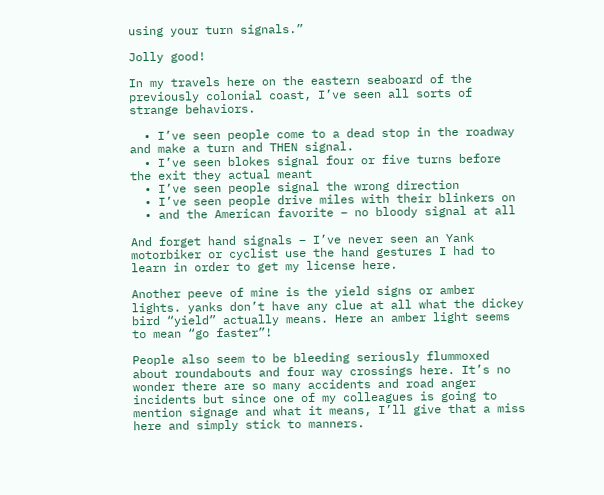using your turn signals.”

Jolly good!

In my travels here on the eastern seaboard of the previously colonial coast, I’ve seen all sorts of strange behaviors.

  • I’ve seen people come to a dead stop in the roadway and make a turn and THEN signal.
  • I’ve seen blokes signal four or five turns before the exit they actual meant
  • I’ve seen people signal the wrong direction
  • I’ve seen people drive miles with their blinkers on
  • and the American favorite – no bloody signal at all

And forget hand signals – I’ve never seen an Yank motorbiker or cyclist use the hand gestures I had to learn in order to get my license here.

Another peeve of mine is the yield signs or amber lights. yanks don’t have any clue at all what the dickey bird “yield” actually means. Here an amber light seems to mean “go faster”!

People also seem to be bleeding seriously flummoxed about roundabouts and four way crossings here. It’s no wonder there are so many accidents and road anger incidents but since one of my colleagues is going to mention signage and what it means, I’ll give that a miss here and simply stick to manners.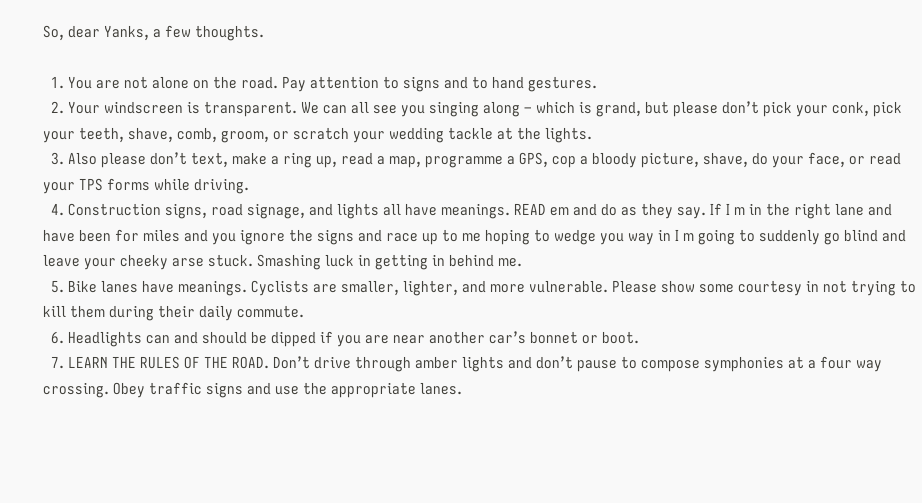So, dear Yanks, a few thoughts.

  1. You are not alone on the road. Pay attention to signs and to hand gestures.
  2. Your windscreen is transparent. We can all see you singing along – which is grand, but please don’t pick your conk, pick your teeth, shave, comb, groom, or scratch your wedding tackle at the lights.
  3. Also please don’t text, make a ring up, read a map, programme a GPS, cop a bloody picture, shave, do your face, or read your TPS forms while driving.
  4. Construction signs, road signage, and lights all have meanings. READ em and do as they say. If I m in the right lane and have been for miles and you ignore the signs and race up to me hoping to wedge you way in I m going to suddenly go blind and leave your cheeky arse stuck. Smashing luck in getting in behind me.
  5. Bike lanes have meanings. Cyclists are smaller, lighter, and more vulnerable. Please show some courtesy in not trying to kill them during their daily commute.
  6. Headlights can and should be dipped if you are near another car’s bonnet or boot.
  7. LEARN THE RULES OF THE ROAD. Don’t drive through amber lights and don’t pause to compose symphonies at a four way crossing. Obey traffic signs and use the appropriate lanes.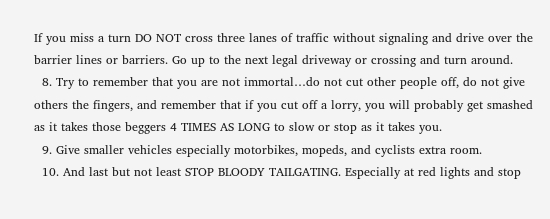If you miss a turn DO NOT cross three lanes of traffic without signaling and drive over the barrier lines or barriers. Go up to the next legal driveway or crossing and turn around.
  8. Try to remember that you are not immortal…do not cut other people off, do not give others the fingers, and remember that if you cut off a lorry, you will probably get smashed as it takes those beggers 4 TIMES AS LONG to slow or stop as it takes you.
  9. Give smaller vehicles especially motorbikes, mopeds, and cyclists extra room.
  10. And last but not least STOP BLOODY TAILGATING. Especially at red lights and stop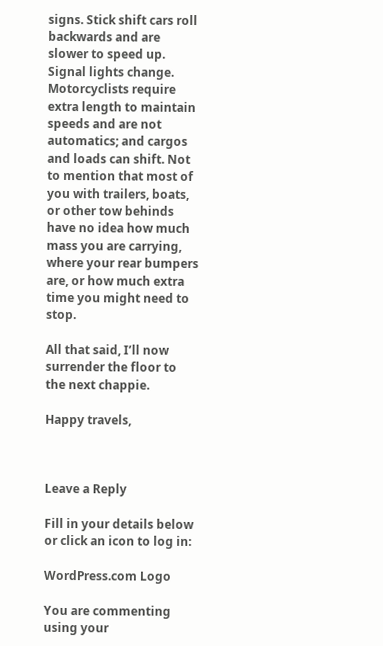signs. Stick shift cars roll backwards and are slower to speed up. Signal lights change. Motorcyclists require extra length to maintain speeds and are not automatics; and cargos and loads can shift. Not to mention that most of you with trailers, boats, or other tow behinds have no idea how much mass you are carrying, where your rear bumpers are, or how much extra time you might need to stop.

All that said, I’ll now surrender the floor to the next chappie.

Happy travels,



Leave a Reply

Fill in your details below or click an icon to log in:

WordPress.com Logo

You are commenting using your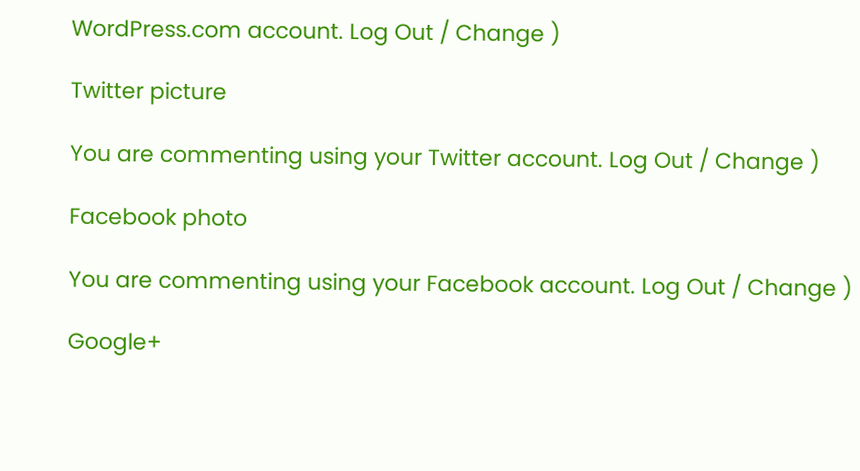WordPress.com account. Log Out / Change )

Twitter picture

You are commenting using your Twitter account. Log Out / Change )

Facebook photo

You are commenting using your Facebook account. Log Out / Change )

Google+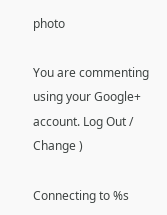photo

You are commenting using your Google+ account. Log Out / Change )

Connecting to %s